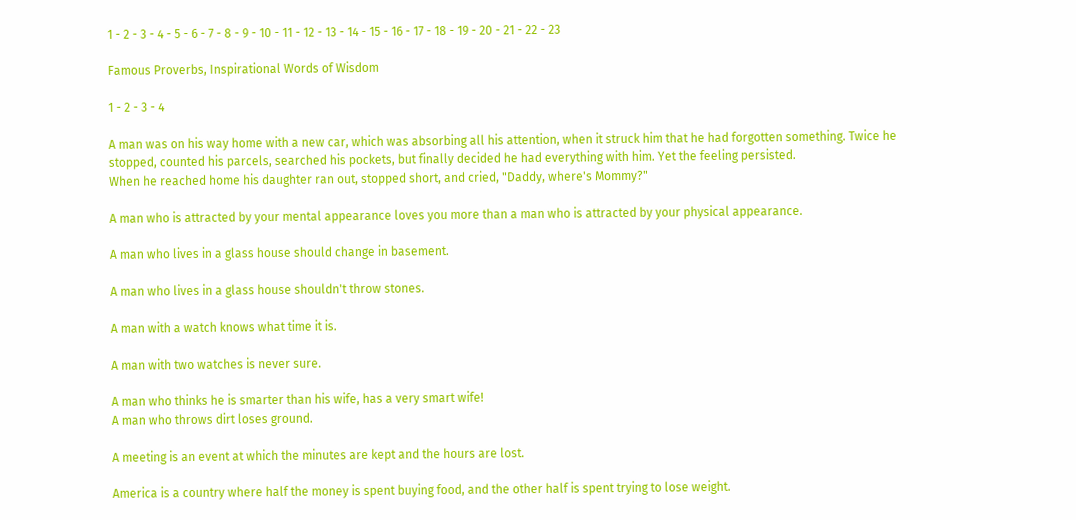1 - 2 - 3 - 4 - 5 - 6 - 7 - 8 - 9 - 10 - 11 - 12 - 13 - 14 - 15 - 16 - 17 - 18 - 19 - 20 - 21 - 22 - 23

Famous Proverbs, Inspirational Words of Wisdom

1 - 2 - 3 - 4

A man was on his way home with a new car, which was absorbing all his attention, when it struck him that he had forgotten something. Twice he stopped, counted his parcels, searched his pockets, but finally decided he had everything with him. Yet the feeling persisted.
When he reached home his daughter ran out, stopped short, and cried, "Daddy, where's Mommy?"

A man who is attracted by your mental appearance loves you more than a man who is attracted by your physical appearance.

A man who lives in a glass house should change in basement.

A man who lives in a glass house shouldn't throw stones.

A man with a watch knows what time it is.

A man with two watches is never sure.

A man who thinks he is smarter than his wife, has a very smart wife!
A man who throws dirt loses ground.

A meeting is an event at which the minutes are kept and the hours are lost.

America is a country where half the money is spent buying food, and the other half is spent trying to lose weight.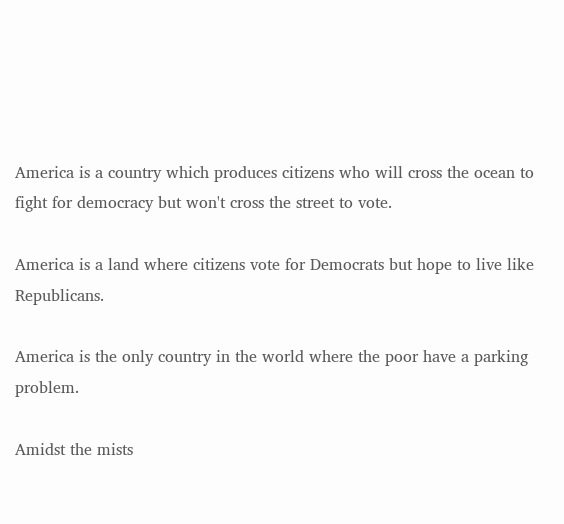America is a country which produces citizens who will cross the ocean to fight for democracy but won't cross the street to vote.

America is a land where citizens vote for Democrats but hope to live like Republicans.

America is the only country in the world where the poor have a parking problem.

Amidst the mists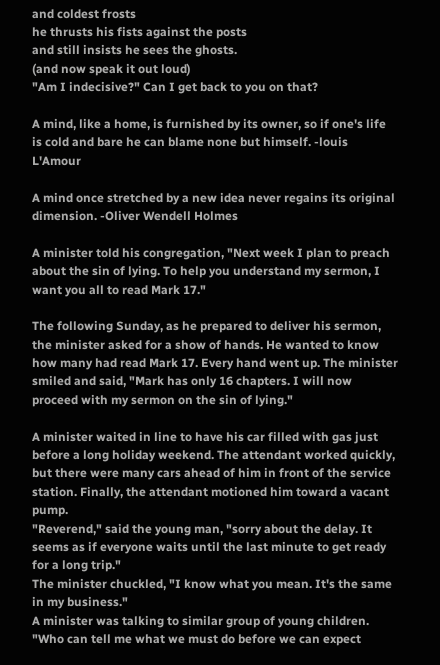and coldest frosts
he thrusts his fists against the posts
and still insists he sees the ghosts.
(and now speak it out loud)
"Am I indecisive?" Can I get back to you on that?

A mind, like a home, is furnished by its owner, so if one's life is cold and bare he can blame none but himself. -louis L'Amour

A mind once stretched by a new idea never regains its original dimension. -Oliver Wendell Holmes

A minister told his congregation, "Next week I plan to preach about the sin of lying. To help you understand my sermon, I want you all to read Mark 17."

The following Sunday, as he prepared to deliver his sermon, the minister asked for a show of hands. He wanted to know how many had read Mark 17. Every hand went up. The minister smiled and said, "Mark has only 16 chapters. I will now proceed with my sermon on the sin of lying."

A minister waited in line to have his car filled with gas just before a long holiday weekend. The attendant worked quickly, but there were many cars ahead of him in front of the service station. Finally, the attendant motioned him toward a vacant pump.
"Reverend," said the young man, "sorry about the delay. It seems as if everyone waits until the last minute to get ready for a long trip."
The minister chuckled, "I know what you mean. It's the same in my business."
A minister was talking to similar group of young children.
"Who can tell me what we must do before we can expect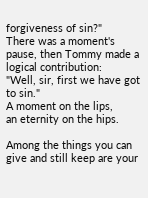forgiveness of sin?"
There was a moment's pause, then Tommy made a logical contribution:
"Well, sir, first we have got to sin."
A moment on the lips,
an eternity on the hips.

Among the things you can give and still keep are your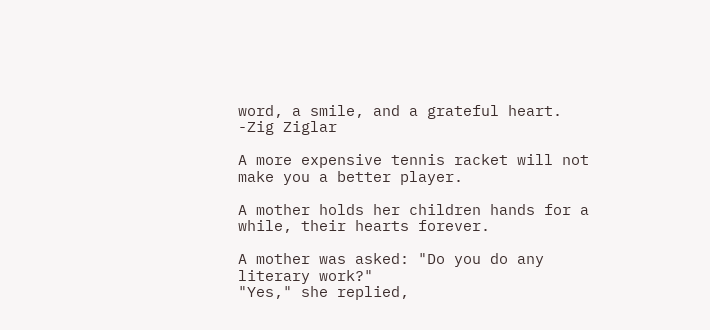word, a smile, and a grateful heart. -Zig Ziglar

A more expensive tennis racket will not make you a better player.

A mother holds her children hands for a while, their hearts forever.

A mother was asked: "Do you do any literary work?"
"Yes," she replied,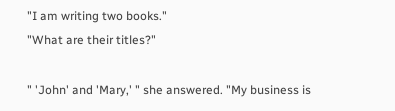"I am writing two books."
"What are their titles?"

" 'John' and 'Mary,' " she answered. "My business is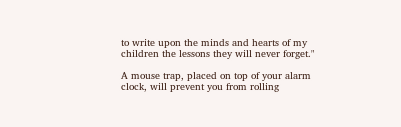to write upon the minds and hearts of my children the lessons they will never forget."

A mouse trap, placed on top of your alarm clock, will prevent you from rolling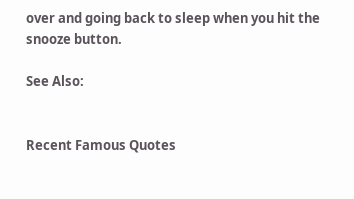over and going back to sleep when you hit the snooze button.

See Also:


Recent Famous Quotes